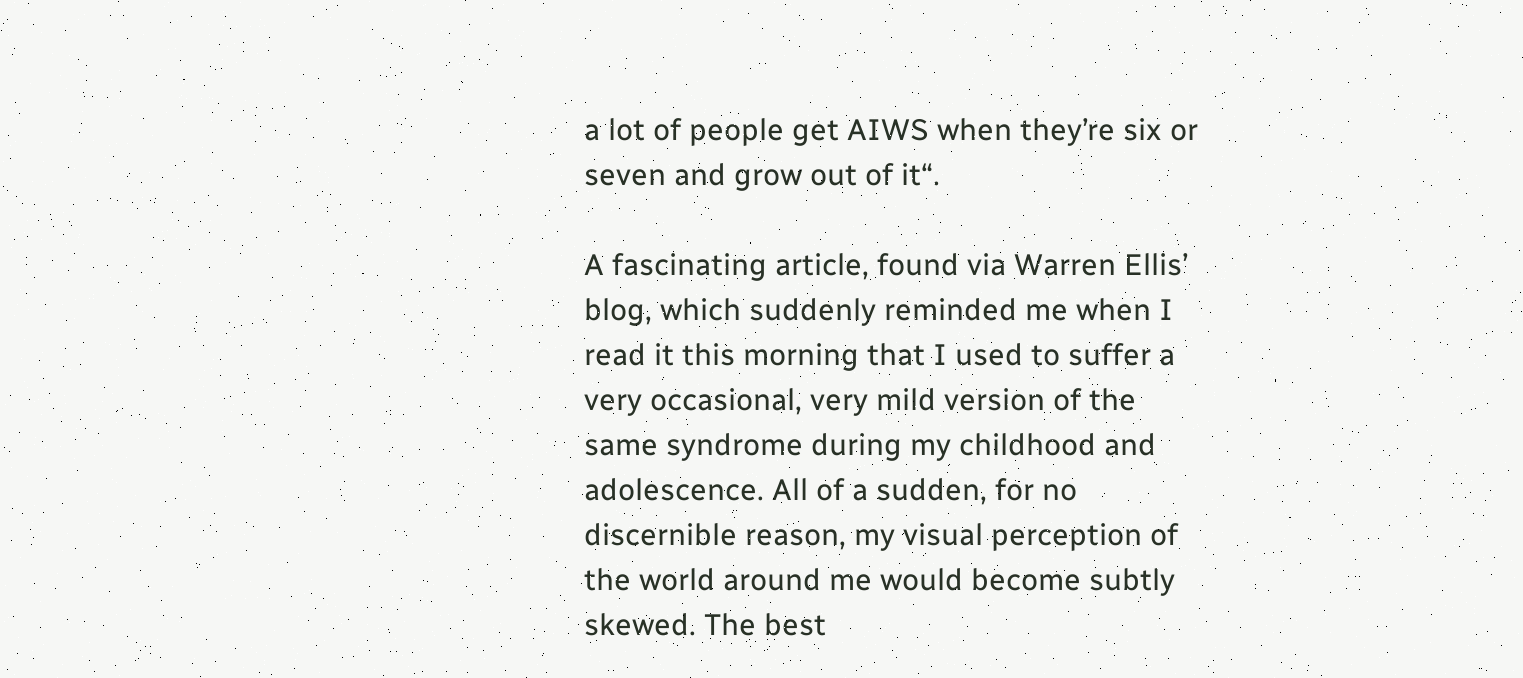a lot of people get AIWS when they’re six or seven and grow out of it“.

A fascinating article, found via Warren Ellis’ blog, which suddenly reminded me when I read it this morning that I used to suffer a very occasional, very mild version of the same syndrome during my childhood and adolescence. All of a sudden, for no discernible reason, my visual perception of the world around me would become subtly skewed. The best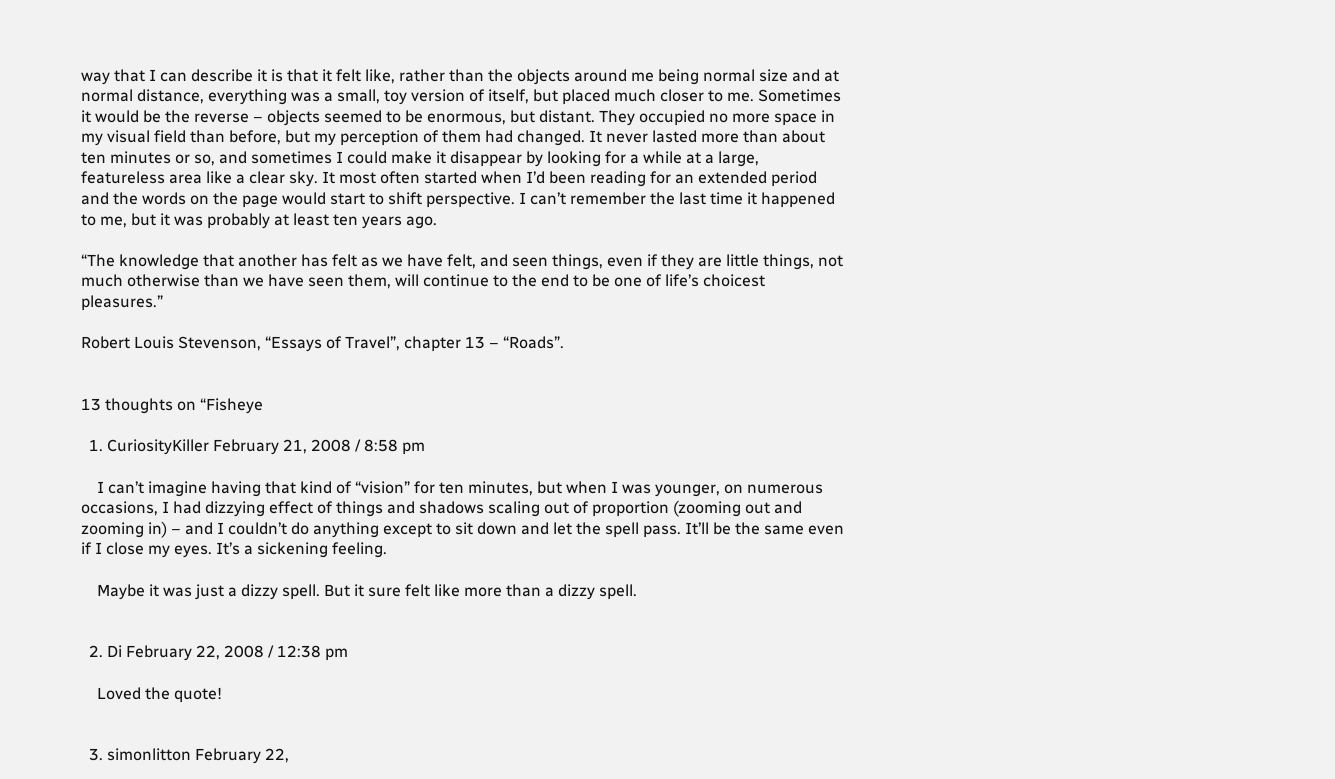way that I can describe it is that it felt like, rather than the objects around me being normal size and at normal distance, everything was a small, toy version of itself, but placed much closer to me. Sometimes it would be the reverse – objects seemed to be enormous, but distant. They occupied no more space in my visual field than before, but my perception of them had changed. It never lasted more than about ten minutes or so, and sometimes I could make it disappear by looking for a while at a large, featureless area like a clear sky. It most often started when I’d been reading for an extended period and the words on the page would start to shift perspective. I can’t remember the last time it happened to me, but it was probably at least ten years ago.

“The knowledge that another has felt as we have felt, and seen things, even if they are little things, not much otherwise than we have seen them, will continue to the end to be one of life’s choicest pleasures.”

Robert Louis Stevenson, “Essays of Travel”, chapter 13 – “Roads”.


13 thoughts on “Fisheye

  1. CuriosityKiller February 21, 2008 / 8:58 pm

    I can’t imagine having that kind of “vision” for ten minutes, but when I was younger, on numerous occasions, I had dizzying effect of things and shadows scaling out of proportion (zooming out and zooming in) – and I couldn’t do anything except to sit down and let the spell pass. It’ll be the same even if I close my eyes. It’s a sickening feeling.

    Maybe it was just a dizzy spell. But it sure felt like more than a dizzy spell.


  2. Di February 22, 2008 / 12:38 pm

    Loved the quote!


  3. simonlitton February 22,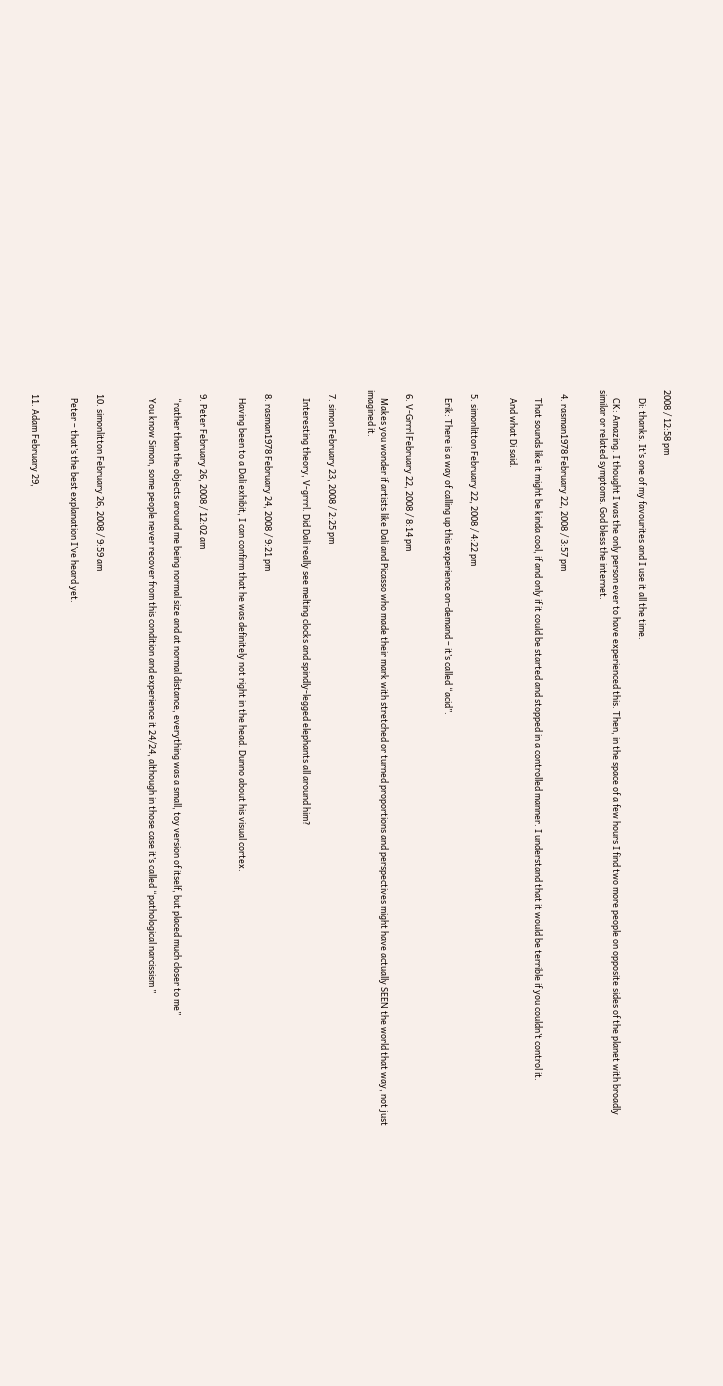2008 / 12:58 pm

    Di: thanks. It’s one of my favourites and I use it all the time.

    CK: Amazing. I thought I was the only person ever to have experienced this. Then, in the space of a few hours I find two more people on opposite sides of the planet with broadly similar or related symptoms. God bless the internet.


  4. rasman1978 February 22, 2008 / 3:57 pm

    That sounds like it might be kinda cool, if and only if it could be started and stopped in a controlled manner. I understand that it would be terrible if you couldn’t control it.

    And what Di said.


  5. simonlitton February 22, 2008 / 4:22 pm

    Erik: There is a way of calling up this experience on-demand – it’s called “acid”.


  6. V-Grrrl February 22, 2008 / 8:14 pm

    Makes you wonder if artists like Dali and Picasso who made their mark with stretched or turned proportions and perspectives might have actually SEEN the world that way, not just imagined it.


  7. simon February 23, 2008 / 2:25 pm

    Interesting theory, V-grrrl. Did Dali really see melting clocks and spindly-legged elephants all around him?


  8. rasman1978 February 24, 2008 / 9:21 pm

    Having been to a Dali exhibit, I can confirm that he was definitely not right in the head. Dunno about his visual cortex.


  9. Peter February 26, 2008 / 12:02 am

    “rather than the objects around me being normal size and at normal distance, everything was a small, toy version of itself, but placed much closer to me”

    You know Simon, some people never recover from this condition and experience it 24/24, although in those case it’s called “pathological narcissism ”



  10. simonlitton February 26, 2008 / 9:59 am

    Peter – that’s the best explanation I’ve heard yet.


  11. Adam February 29,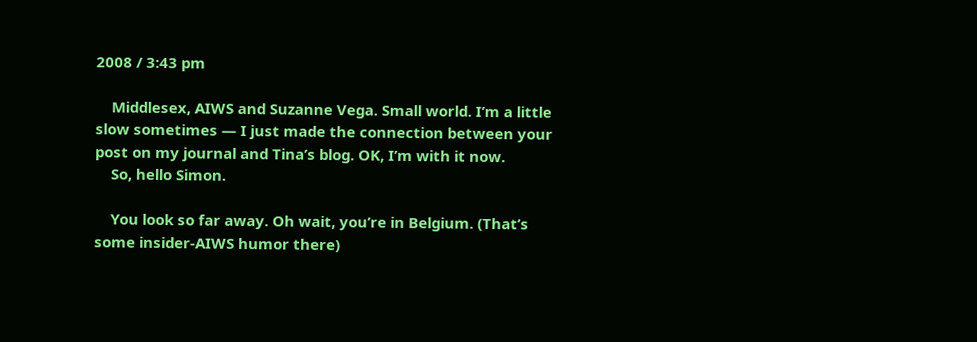2008 / 3:43 pm

    Middlesex, AIWS and Suzanne Vega. Small world. I’m a little slow sometimes — I just made the connection between your post on my journal and Tina’s blog. OK, I’m with it now.
    So, hello Simon.

    You look so far away. Oh wait, you’re in Belgium. (That’s some insider-AIWS humor there)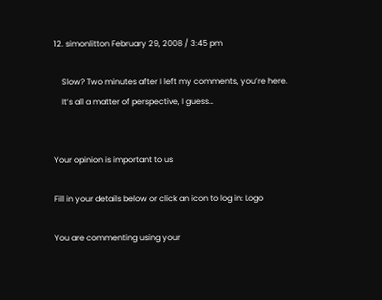12. simonlitton February 29, 2008 / 3:45 pm

    Slow? Two minutes after I left my comments, you’re here.
    It’s all a matter of perspective, I guess…


Your opinion is important to us

Fill in your details below or click an icon to log in: Logo

You are commenting using your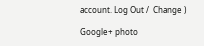account. Log Out /  Change )

Google+ photo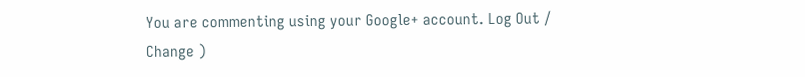You are commenting using your Google+ account. Log Out /  Change )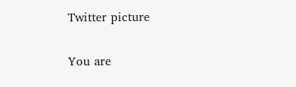Twitter picture

You are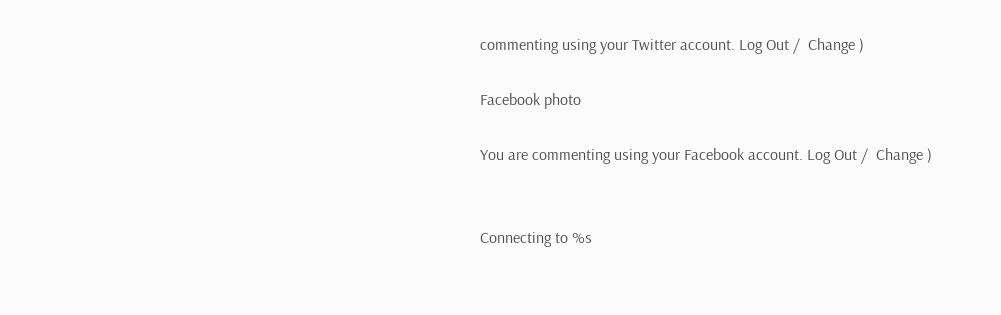commenting using your Twitter account. Log Out /  Change )

Facebook photo

You are commenting using your Facebook account. Log Out /  Change )


Connecting to %s